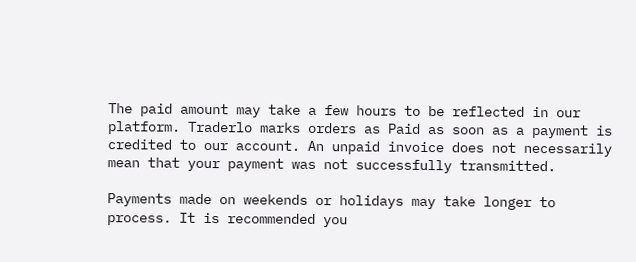The paid amount may take a few hours to be reflected in our platform. Traderlo marks orders as Paid as soon as a payment is credited to our account. An unpaid invoice does not necessarily mean that your payment was not successfully transmitted.

Payments made on weekends or holidays may take longer to process. It is recommended you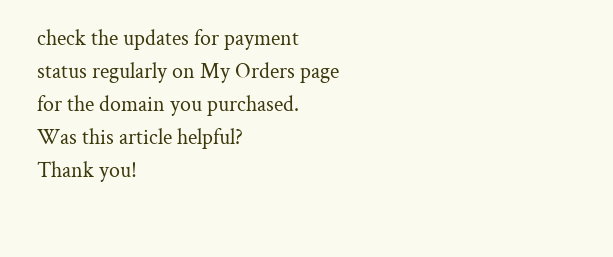check the updates for payment status regularly on My Orders page for the domain you purchased.
Was this article helpful?
Thank you!